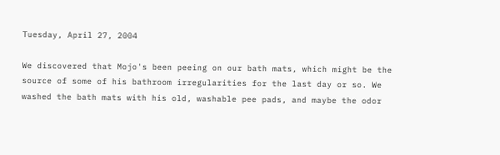Tuesday, April 27, 2004

We discovered that Mojo's been peeing on our bath mats, which might be the source of some of his bathroom irregularities for the last day or so. We washed the bath mats with his old, washable pee pads, and maybe the odor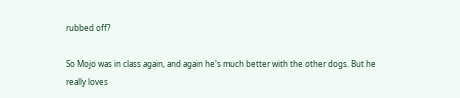rubbed off?

So Mojo was in class again, and again he's much better with the other dogs. But he really loves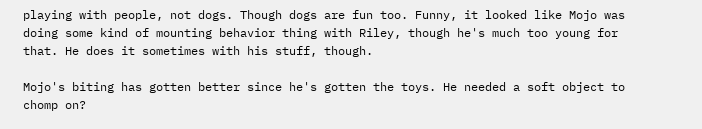playing with people, not dogs. Though dogs are fun too. Funny, it looked like Mojo was doing some kind of mounting behavior thing with Riley, though he's much too young for that. He does it sometimes with his stuff, though.

Mojo's biting has gotten better since he's gotten the toys. He needed a soft object to chomp on?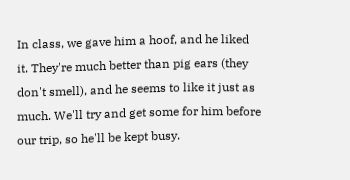In class, we gave him a hoof, and he liked it. They're much better than pig ears (they don't smell), and he seems to like it just as much. We'll try and get some for him before our trip, so he'll be kept busy.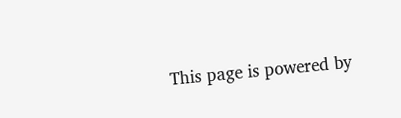This page is powered by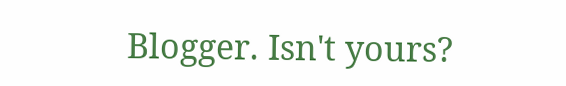Blogger. Isn't yours?